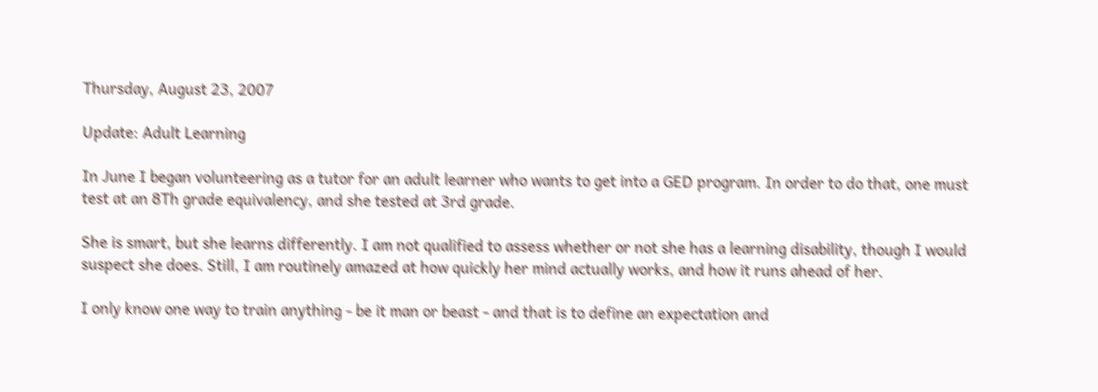Thursday, August 23, 2007

Update: Adult Learning

In June I began volunteering as a tutor for an adult learner who wants to get into a GED program. In order to do that, one must test at an 8Th grade equivalency, and she tested at 3rd grade.

She is smart, but she learns differently. I am not qualified to assess whether or not she has a learning disability, though I would suspect she does. Still, I am routinely amazed at how quickly her mind actually works, and how it runs ahead of her.

I only know one way to train anything - be it man or beast - and that is to define an expectation and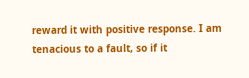reward it with positive response. I am tenacious to a fault, so if it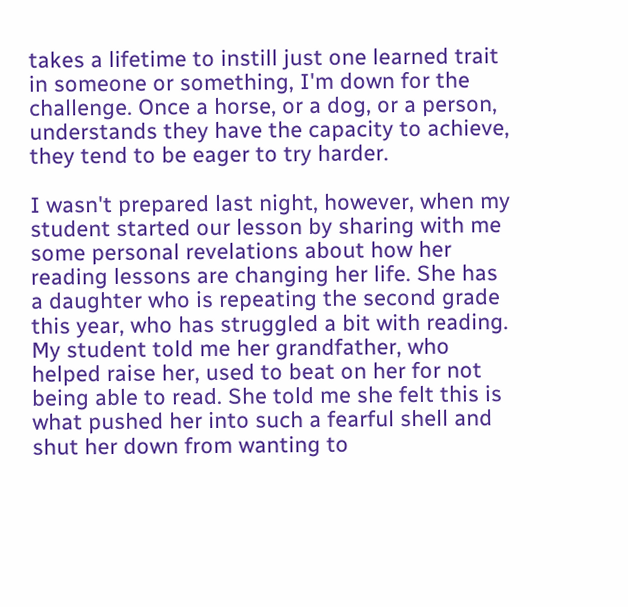takes a lifetime to instill just one learned trait in someone or something, I'm down for the challenge. Once a horse, or a dog, or a person, understands they have the capacity to achieve, they tend to be eager to try harder.

I wasn't prepared last night, however, when my student started our lesson by sharing with me some personal revelations about how her reading lessons are changing her life. She has a daughter who is repeating the second grade this year, who has struggled a bit with reading. My student told me her grandfather, who helped raise her, used to beat on her for not being able to read. She told me she felt this is what pushed her into such a fearful shell and shut her down from wanting to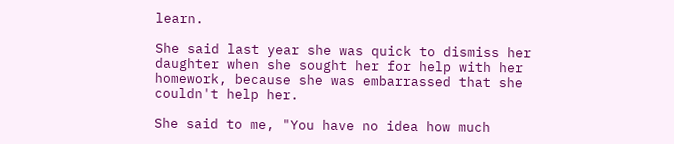learn.

She said last year she was quick to dismiss her daughter when she sought her for help with her homework, because she was embarrassed that she couldn't help her.

She said to me, "You have no idea how much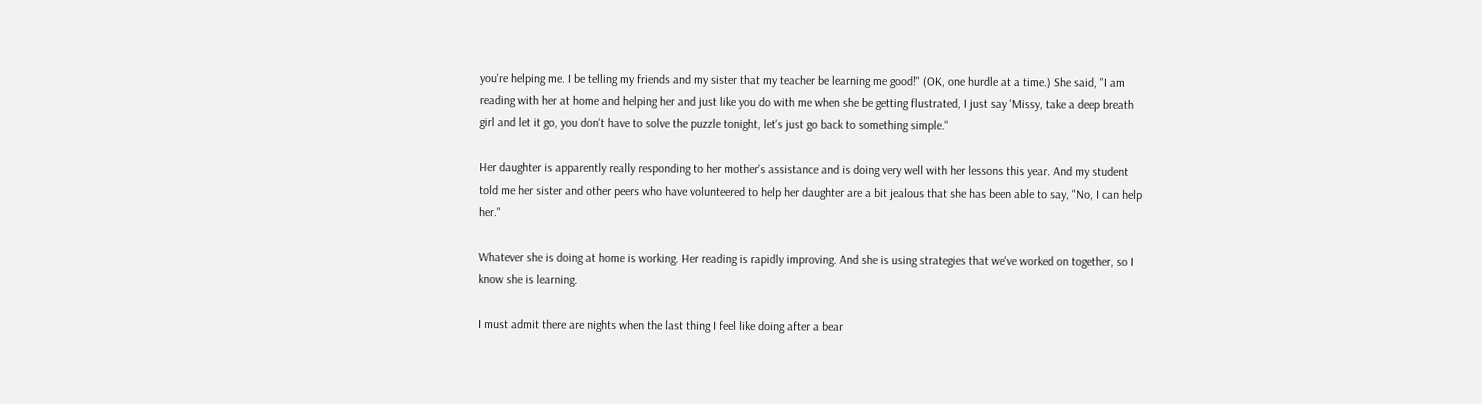you're helping me. I be telling my friends and my sister that my teacher be learning me good!" (OK, one hurdle at a time.) She said, "I am reading with her at home and helping her and just like you do with me when she be getting flustrated, I just say 'Missy, take a deep breath girl and let it go, you don't have to solve the puzzle tonight, let's just go back to something simple."

Her daughter is apparently really responding to her mother's assistance and is doing very well with her lessons this year. And my student told me her sister and other peers who have volunteered to help her daughter are a bit jealous that she has been able to say, "No, I can help her."

Whatever she is doing at home is working. Her reading is rapidly improving. And she is using strategies that we've worked on together, so I know she is learning.

I must admit there are nights when the last thing I feel like doing after a bear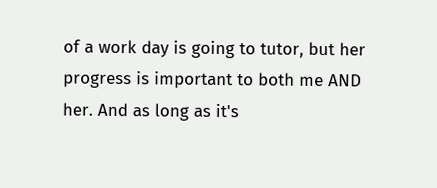of a work day is going to tutor, but her progress is important to both me AND her. And as long as it's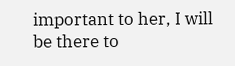important to her, I will be there to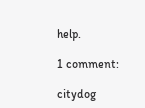help.

1 comment:

citydog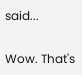said...

Wow. That's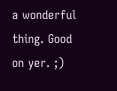a wonderful thing. Good on yer. ;)